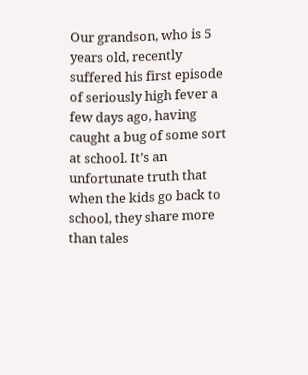Our grandson, who is 5 years old, recently suffered his first episode of seriously high fever a few days ago, having caught a bug of some sort at school. It’s an unfortunate truth that when the kids go back to school, they share more than tales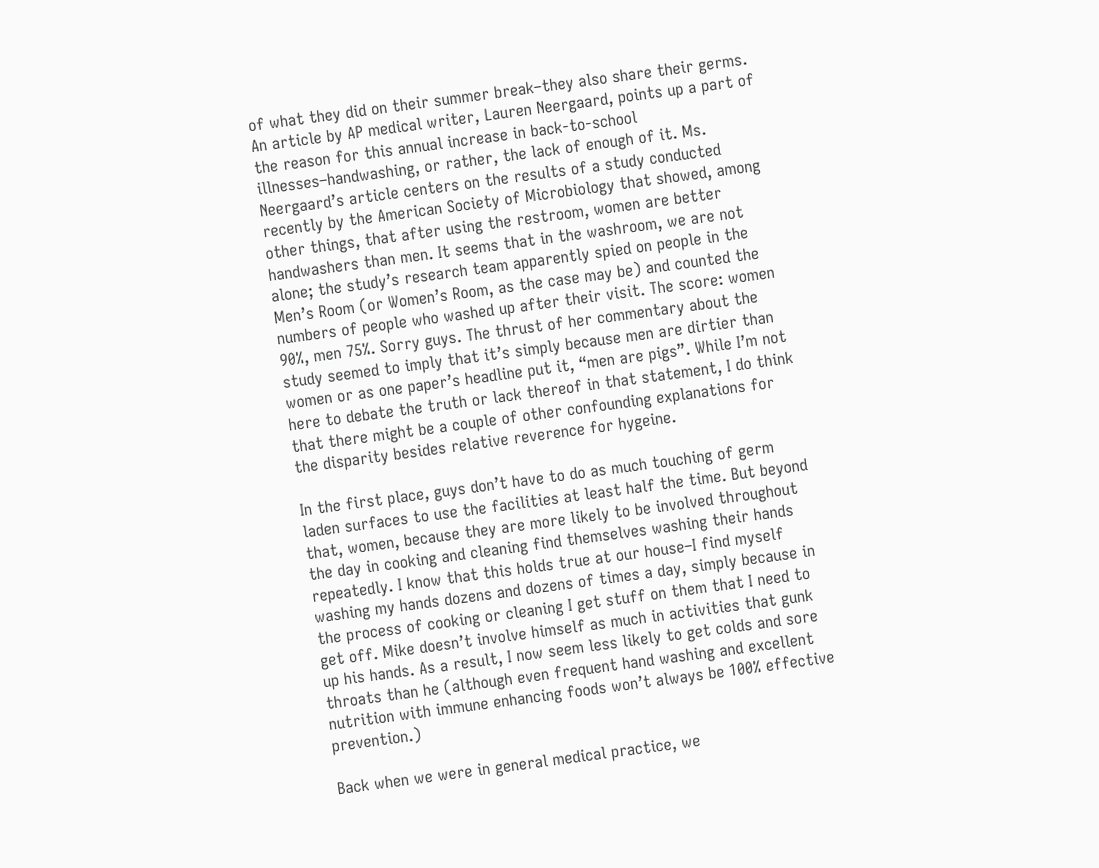of what they did on their summer break–they also share their germs. An article by AP medical writer, Lauren Neergaard, points up a part of the reason for this annual increase in back-to-school illnesses–handwashing, or rather, the lack of enough of it. Ms. Neergaard’s article centers on the results of a study conducted recently by the American Society of Microbiology that showed, among other things, that after using the restroom, women are better handwashers than men. It seems that in the washroom, we are not alone; the study’s research team apparently spied on people in the Men’s Room (or Women’s Room, as the case may be) and counted the numbers of people who washed up after their visit. The score: women 90%, men 75%. Sorry guys. The thrust of her commentary about the study seemed to imply that it’s simply because men are dirtier than women or as one paper’s headline put it, “men are pigs”. While I’m not here to debate the truth or lack thereof in that statement, I do think that there might be a couple of other confounding explanations for the disparity besides relative reverence for hygeine.

In the first place, guys don’t have to do as much touching of germ laden surfaces to use the facilities at least half the time. But beyond that, women, because they are more likely to be involved throughout the day in cooking and cleaning find themselves washing their hands repeatedly. I know that this holds true at our house–I find myself washing my hands dozens and dozens of times a day, simply because in the process of cooking or cleaning I get stuff on them that I need to get off. Mike doesn’t involve himself as much in activities that gunk up his hands. As a result, I now seem less likely to get colds and sore throats than he (although even frequent hand washing and excellent nutrition with immune enhancing foods won’t always be 100% effective prevention.)

Back when we were in general medical practice, we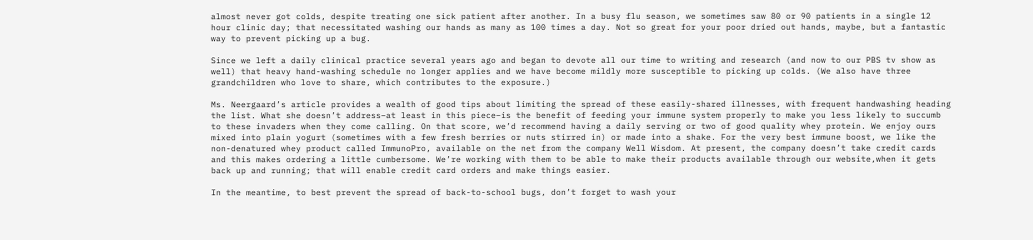almost never got colds, despite treating one sick patient after another. In a busy flu season, we sometimes saw 80 or 90 patients in a single 12 hour clinic day; that necessitated washing our hands as many as 100 times a day. Not so great for your poor dried out hands, maybe, but a fantastic way to prevent picking up a bug.

Since we left a daily clinical practice several years ago and began to devote all our time to writing and research (and now to our PBS tv show as well) that heavy hand-washing schedule no longer applies and we have become mildly more susceptible to picking up colds. (We also have three grandchildren who love to share, which contributes to the exposure.)

Ms. Neergaard’s article provides a wealth of good tips about limiting the spread of these easily-shared illnesses, with frequent handwashing heading the list. What she doesn’t address–at least in this piece–is the benefit of feeding your immune system properly to make you less likely to succumb to these invaders when they come calling. On that score, we’d recommend having a daily serving or two of good quality whey protein. We enjoy ours mixed into plain yogurt (sometimes with a few fresh berries or nuts stirred in) or made into a shake. For the very best immune boost, we like the non-denatured whey product called ImmunoPro, available on the net from the company Well Wisdom. At present, the company doesn’t take credit cards and this makes ordering a little cumbersome. We’re working with them to be able to make their products available through our website,when it gets back up and running; that will enable credit card orders and make things easier.

In the meantime, to best prevent the spread of back-to-school bugs, don’t forget to wash your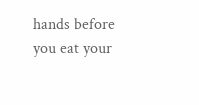hands before you eat your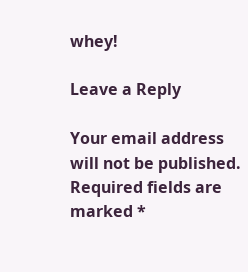whey!

Leave a Reply

Your email address will not be published. Required fields are marked *